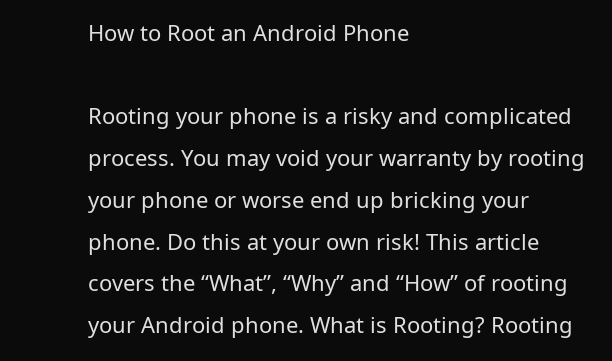How to Root an Android Phone

Rooting your phone is a risky and complicated process. You may void your warranty by rooting your phone or worse end up bricking your phone. Do this at your own risk! This article covers the “What”, “Why” and “How” of rooting your Android phone. What is Rooting? Rooting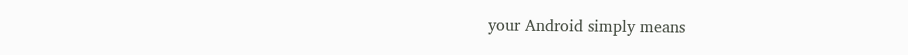your Android simply means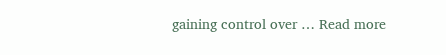gaining control over … Read more